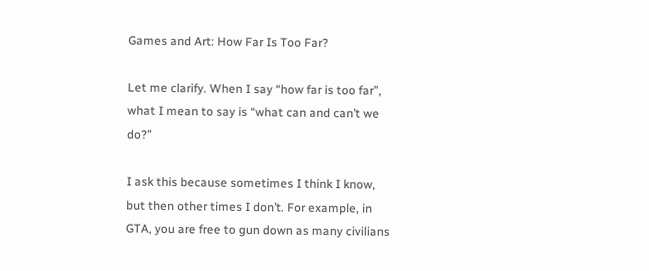Games and Art: How Far Is Too Far?

Let me clarify. When I say “how far is too far”, what I mean to say is “what can and can’t we do?”

I ask this because sometimes I think I know, but then other times I don’t. For example, in GTA, you are free to gun down as many civilians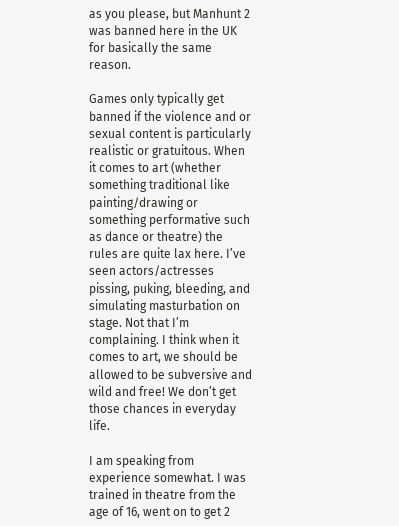as you please, but Manhunt 2 was banned here in the UK for basically the same reason.

Games only typically get banned if the violence and or sexual content is particularly realistic or gratuitous. When it comes to art (whether something traditional like painting/drawing or something performative such as dance or theatre) the rules are quite lax here. I’ve seen actors/actresses pissing, puking, bleeding, and simulating masturbation on stage. Not that I’m complaining. I think when it comes to art, we should be allowed to be subversive and wild and free! We don’t get those chances in everyday life.

I am speaking from experience somewhat. I was trained in theatre from the age of 16, went on to get 2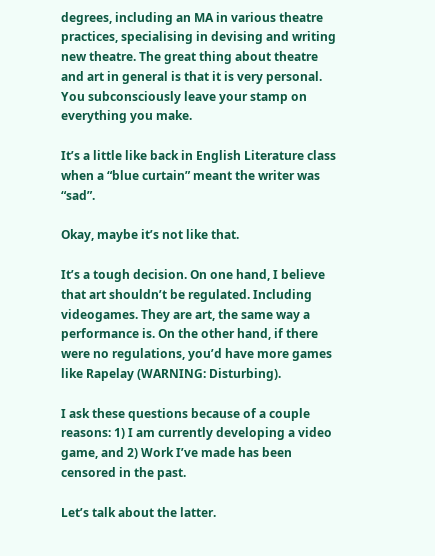degrees, including an MA in various theatre practices, specialising in devising and writing new theatre. The great thing about theatre and art in general is that it is very personal. You subconsciously leave your stamp on everything you make.

It’s a little like back in English Literature class when a “blue curtain” meant the writer was “sad”.

Okay, maybe it’s not like that.

It’s a tough decision. On one hand, I believe that art shouldn’t be regulated. Including videogames. They are art, the same way a performance is. On the other hand, if there were no regulations, you’d have more games like Rapelay (WARNING: Disturbing).

I ask these questions because of a couple reasons: 1) I am currently developing a video game, and 2) Work I’ve made has been censored in the past.

Let’s talk about the latter.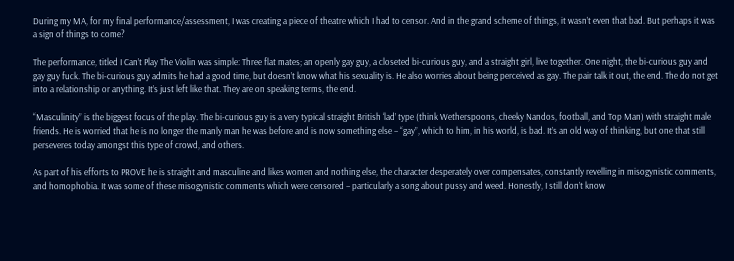During my MA, for my final performance/assessment, I was creating a piece of theatre which I had to censor. And in the grand scheme of things, it wasn’t even that bad. But perhaps it was a sign of things to come?

The performance, titled I Can’t Play The Violin was simple: Three flat mates; an openly gay guy, a closeted bi-curious guy, and a straight girl, live together. One night, the bi-curious guy and gay guy fuck. The bi-curious guy admits he had a good time, but doesn’t know what his sexuality is. He also worries about being perceived as gay. The pair talk it out, the end. The do not get into a relationship or anything. It’s just left like that. They are on speaking terms, the end.

“Masculinity” is the biggest focus of the play. The bi-curious guy is a very typical straight British ‘lad’ type (think Wetherspoons, cheeky Nandos, football, and Top Man) with straight male friends. He is worried that he is no longer the manly man he was before and is now something else – “gay”, which to him, in his world, is bad. It’s an old way of thinking, but one that still perseveres today amongst this type of crowd, and others.

As part of his efforts to PROVE he is straight and masculine and likes women and nothing else, the character desperately over compensates, constantly revelling in misogynistic comments, and homophobia. It was some of these misogynistic comments which were censored – particularly a song about pussy and weed. Honestly, I still don’t know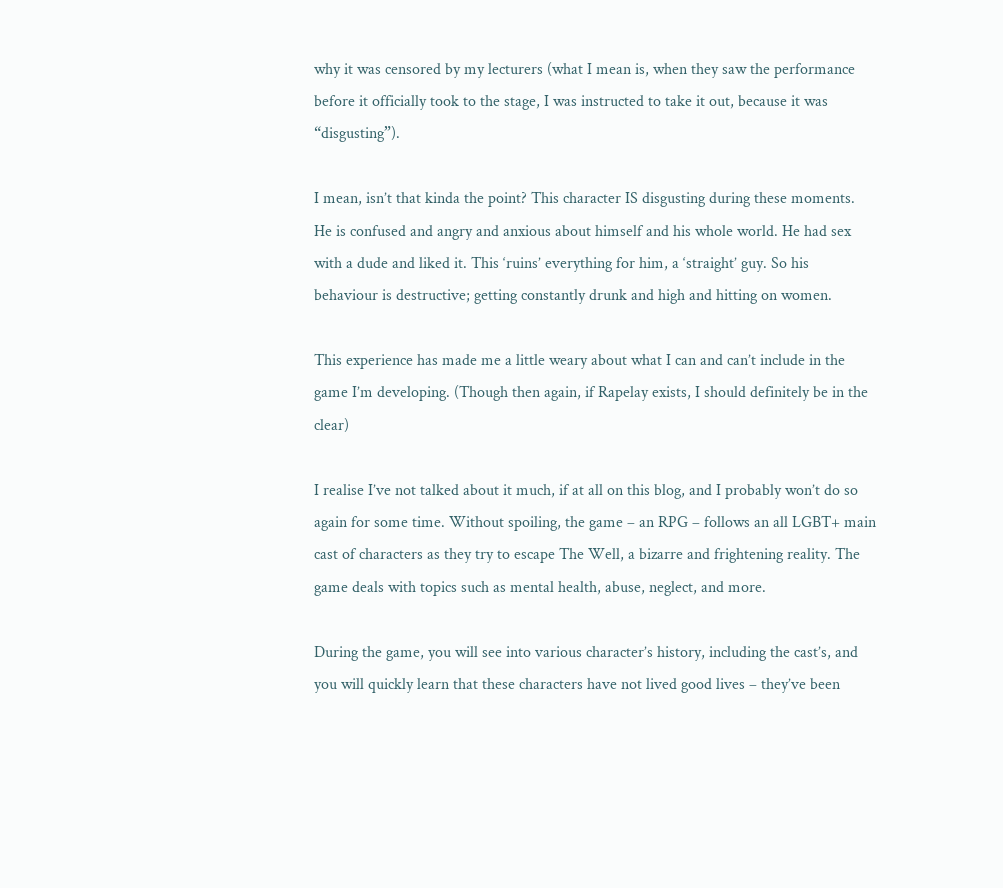why it was censored by my lecturers (what I mean is, when they saw the performance before it officially took to the stage, I was instructed to take it out, because it was “disgusting”).

I mean, isn’t that kinda the point? This character IS disgusting during these moments. He is confused and angry and anxious about himself and his whole world. He had sex with a dude and liked it. This ‘ruins’ everything for him, a ‘straight’ guy. So his behaviour is destructive; getting constantly drunk and high and hitting on women.

This experience has made me a little weary about what I can and can’t include in the game I’m developing. (Though then again, if Rapelay exists, I should definitely be in the clear)

I realise I’ve not talked about it much, if at all on this blog, and I probably won’t do so again for some time. Without spoiling, the game – an RPG – follows an all LGBT+ main cast of characters as they try to escape The Well, a bizarre and frightening reality. The game deals with topics such as mental health, abuse, neglect, and more.

During the game, you will see into various character’s history, including the cast’s, and you will quickly learn that these characters have not lived good lives – they’ve been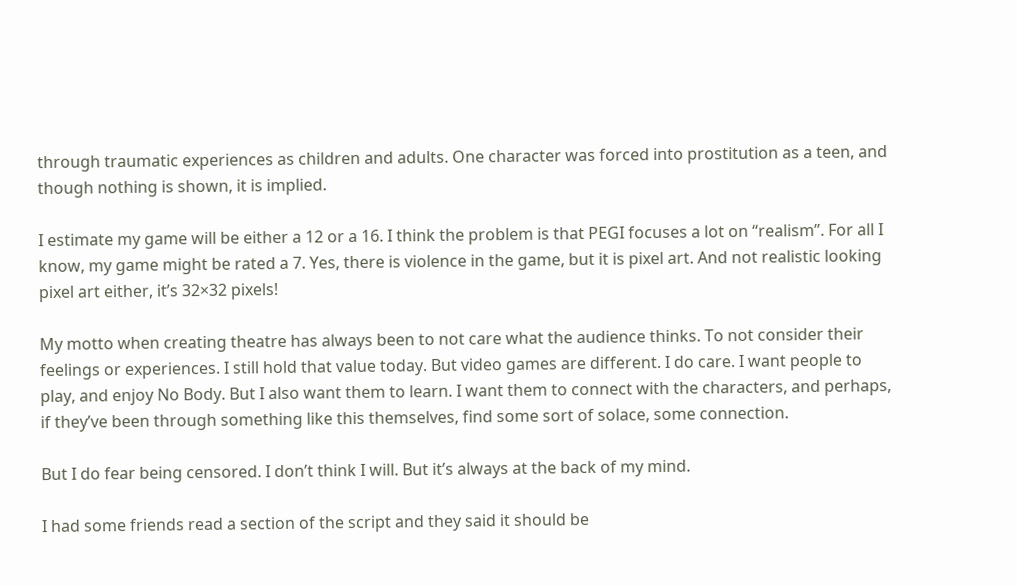through traumatic experiences as children and adults. One character was forced into prostitution as a teen, and though nothing is shown, it is implied.

I estimate my game will be either a 12 or a 16. I think the problem is that PEGI focuses a lot on “realism”. For all I know, my game might be rated a 7. Yes, there is violence in the game, but it is pixel art. And not realistic looking pixel art either, it’s 32×32 pixels!

My motto when creating theatre has always been to not care what the audience thinks. To not consider their feelings or experiences. I still hold that value today. But video games are different. I do care. I want people to play, and enjoy No Body. But I also want them to learn. I want them to connect with the characters, and perhaps, if they’ve been through something like this themselves, find some sort of solace, some connection.

But I do fear being censored. I don’t think I will. But it’s always at the back of my mind.

I had some friends read a section of the script and they said it should be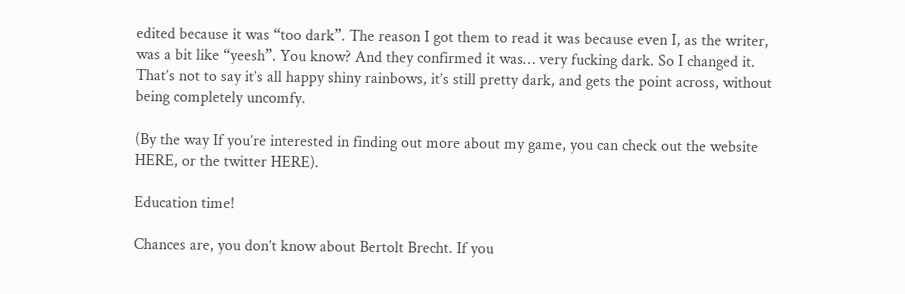edited because it was “too dark”. The reason I got them to read it was because even I, as the writer, was a bit like “yeesh”. You know? And they confirmed it was… very fucking dark. So I changed it. That’s not to say it’s all happy shiny rainbows, it’s still pretty dark, and gets the point across, without being completely uncomfy.

(By the way If you’re interested in finding out more about my game, you can check out the website HERE, or the twitter HERE).

Education time!

Chances are, you don’t know about Bertolt Brecht. If you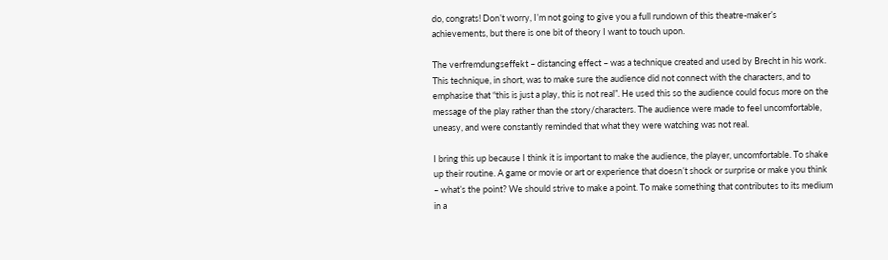do, congrats! Don’t worry, I’m not going to give you a full rundown of this theatre-maker’s achievements, but there is one bit of theory I want to touch upon.

The verfremdungseffekt – distancing effect – was a technique created and used by Brecht in his work. This technique, in short, was to make sure the audience did not connect with the characters, and to emphasise that “this is just a play, this is not real”. He used this so the audience could focus more on the message of the play rather than the story/characters. The audience were made to feel uncomfortable, uneasy, and were constantly reminded that what they were watching was not real.

I bring this up because I think it is important to make the audience, the player, uncomfortable. To shake up their routine. A game or movie or art or experience that doesn’t shock or surprise or make you think – what’s the point? We should strive to make a point. To make something that contributes to its medium in a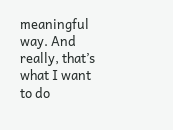meaningful way. And really, that’s what I want to do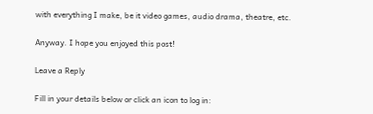with everything I make, be it video games, audio drama, theatre, etc.

Anyway. I hope you enjoyed this post!

Leave a Reply

Fill in your details below or click an icon to log in: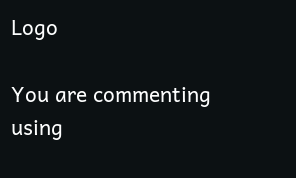Logo

You are commenting using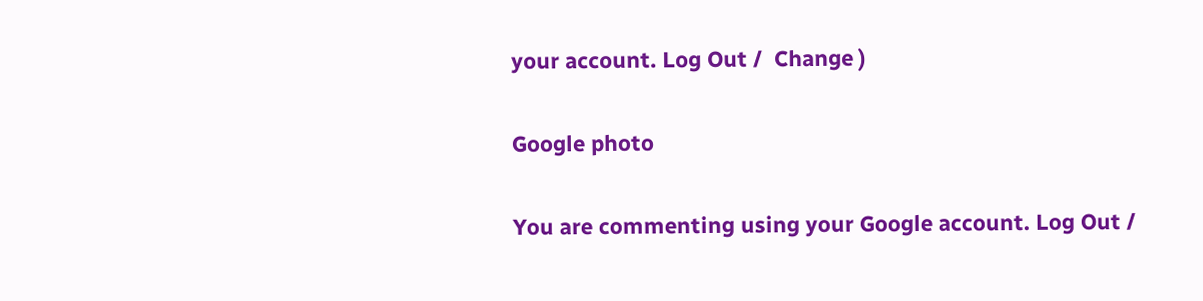your account. Log Out /  Change )

Google photo

You are commenting using your Google account. Log Out /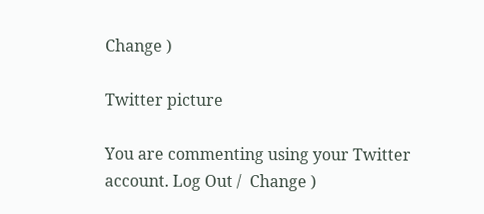Change )

Twitter picture

You are commenting using your Twitter account. Log Out /  Change )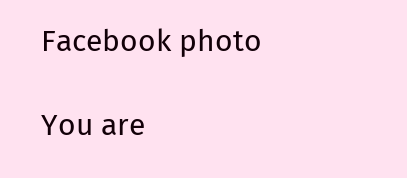Facebook photo

You are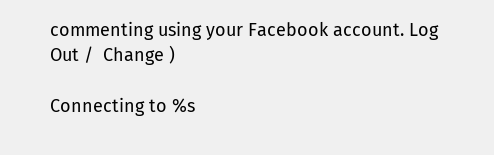commenting using your Facebook account. Log Out /  Change )

Connecting to %s